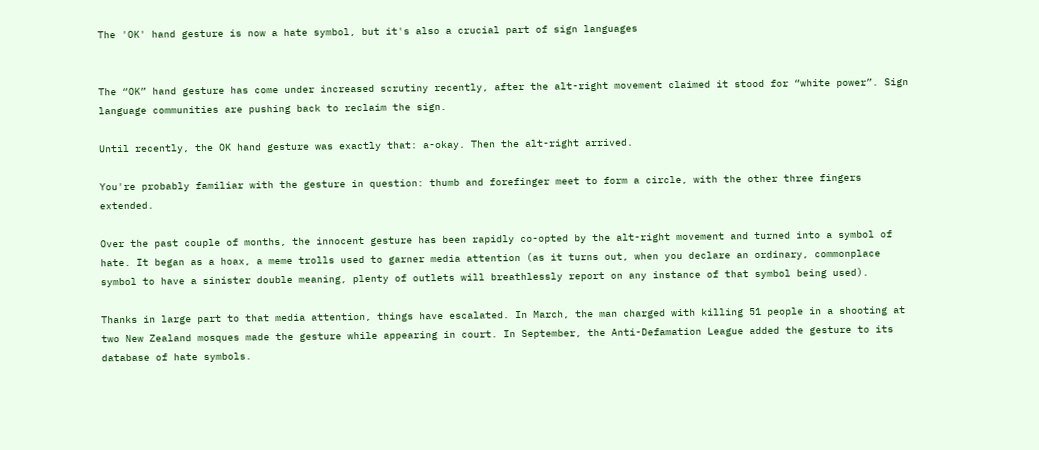The 'OK' hand gesture is now a hate symbol, but it's also a crucial part of sign languages


The “OK” hand gesture has come under increased scrutiny recently, after the alt-right movement claimed it stood for “white power”. Sign language communities are pushing back to reclaim the sign.

Until recently, the OK hand gesture was exactly that: a-okay. Then the alt-right arrived.

You're probably familiar with the gesture in question: thumb and forefinger meet to form a circle, with the other three fingers extended.

Over the past couple of months, the innocent gesture has been rapidly co-opted by the alt-right movement and turned into a symbol of hate. It began as a hoax, a meme trolls used to garner media attention (as it turns out, when you declare an ordinary, commonplace symbol to have a sinister double meaning, plenty of outlets will breathlessly report on any instance of that symbol being used).

Thanks in large part to that media attention, things have escalated. In March, the man charged with killing 51 people in a shooting at two New Zealand mosques made the gesture while appearing in court. In September, the Anti-Defamation League added the gesture to its database of hate symbols.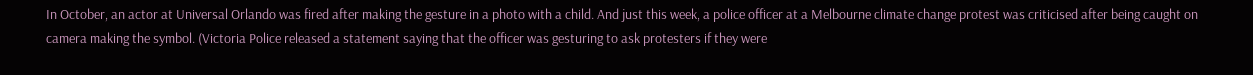In October, an actor at Universal Orlando was fired after making the gesture in a photo with a child. And just this week, a police officer at a Melbourne climate change protest was criticised after being caught on camera making the symbol. (Victoria Police released a statement saying that the officer was gesturing to ask protesters if they were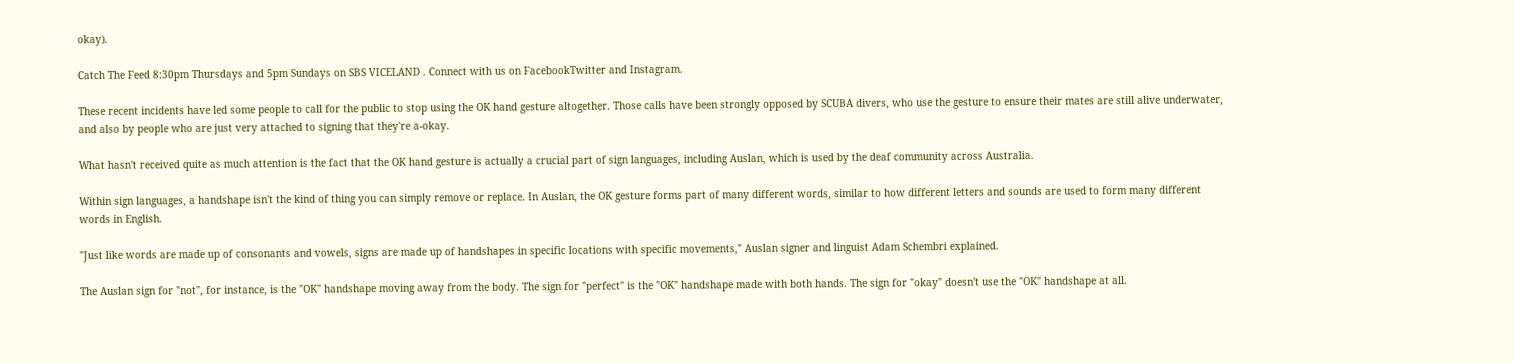okay).

Catch The Feed 8:30pm Thursdays and 5pm Sundays on SBS VICELAND . Connect with us on FacebookTwitter and Instagram.

These recent incidents have led some people to call for the public to stop using the OK hand gesture altogether. Those calls have been strongly opposed by SCUBA divers, who use the gesture to ensure their mates are still alive underwater, and also by people who are just very attached to signing that they're a-okay.

What hasn't received quite as much attention is the fact that the OK hand gesture is actually a crucial part of sign languages, including Auslan, which is used by the deaf community across Australia.

Within sign languages, a handshape isn't the kind of thing you can simply remove or replace. In Auslan, the OK gesture forms part of many different words, similar to how different letters and sounds are used to form many different words in English.

"Just like words are made up of consonants and vowels, signs are made up of handshapes in specific locations with specific movements," Auslan signer and linguist Adam Schembri explained.

The Auslan sign for "not", for instance, is the "OK" handshape moving away from the body. The sign for "perfect" is the "OK" handshape made with both hands. The sign for "okay" doesn't use the "OK" handshape at all.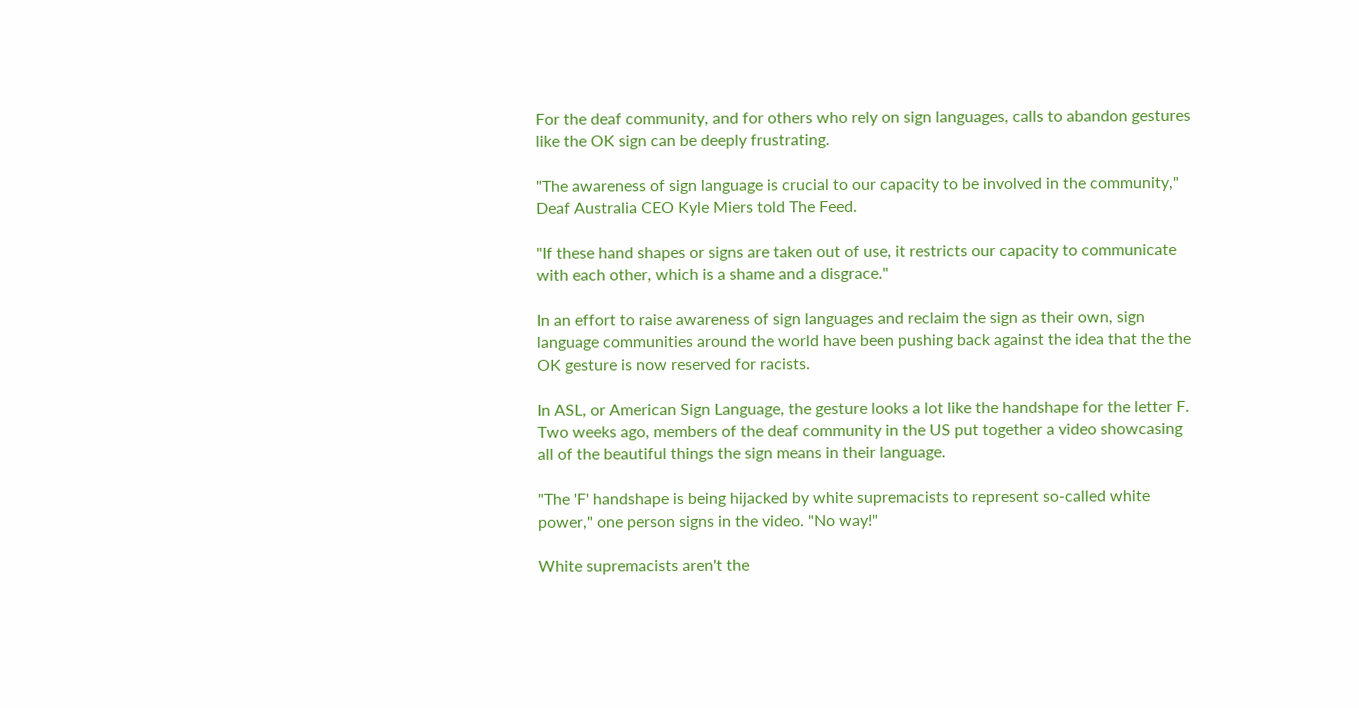For the deaf community, and for others who rely on sign languages, calls to abandon gestures like the OK sign can be deeply frustrating.

"The awareness of sign language is crucial to our capacity to be involved in the community," Deaf Australia CEO Kyle Miers told The Feed.

"If these hand shapes or signs are taken out of use, it restricts our capacity to communicate with each other, which is a shame and a disgrace."

In an effort to raise awareness of sign languages and reclaim the sign as their own, sign language communities around the world have been pushing back against the idea that the the OK gesture is now reserved for racists.

In ASL, or American Sign Language, the gesture looks a lot like the handshape for the letter F. Two weeks ago, members of the deaf community in the US put together a video showcasing all of the beautiful things the sign means in their language.

"The 'F' handshape is being hijacked by white supremacists to represent so-called white power," one person signs in the video. "No way!"

White supremacists aren't the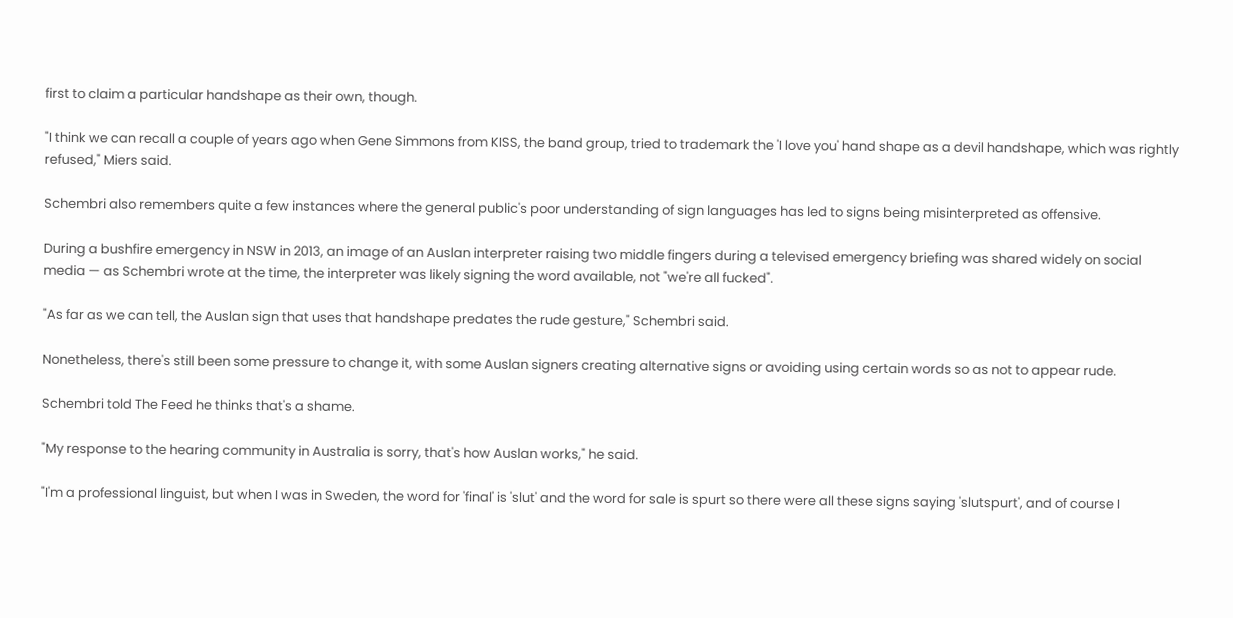first to claim a particular handshape as their own, though.

"I think we can recall a couple of years ago when Gene Simmons from KISS, the band group, tried to trademark the 'I love you' hand shape as a devil handshape, which was rightly refused," Miers said.

Schembri also remembers quite a few instances where the general public's poor understanding of sign languages has led to signs being misinterpreted as offensive.

During a bushfire emergency in NSW in 2013, an image of an Auslan interpreter raising two middle fingers during a televised emergency briefing was shared widely on social media — as Schembri wrote at the time, the interpreter was likely signing the word available, not "we're all fucked".

"As far as we can tell, the Auslan sign that uses that handshape predates the rude gesture," Schembri said.

Nonetheless, there's still been some pressure to change it, with some Auslan signers creating alternative signs or avoiding using certain words so as not to appear rude.

Schembri told The Feed he thinks that's a shame.

"My response to the hearing community in Australia is sorry, that's how Auslan works," he said.

"I'm a professional linguist, but when I was in Sweden, the word for 'final' is 'slut' and the word for sale is spurt so there were all these signs saying 'slutspurt', and of course I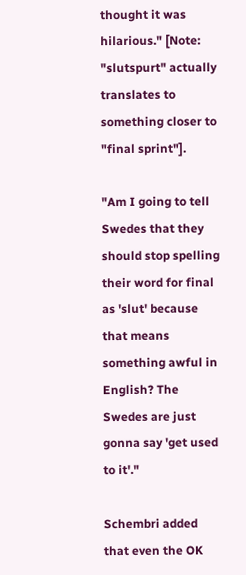thought it was hilarious." [Note: "slutspurt" actually translates to something closer to "final sprint"].

"Am I going to tell Swedes that they should stop spelling their word for final as 'slut' because that means something awful in English? The Swedes are just gonna say 'get used to it'."

Schembri added that even the OK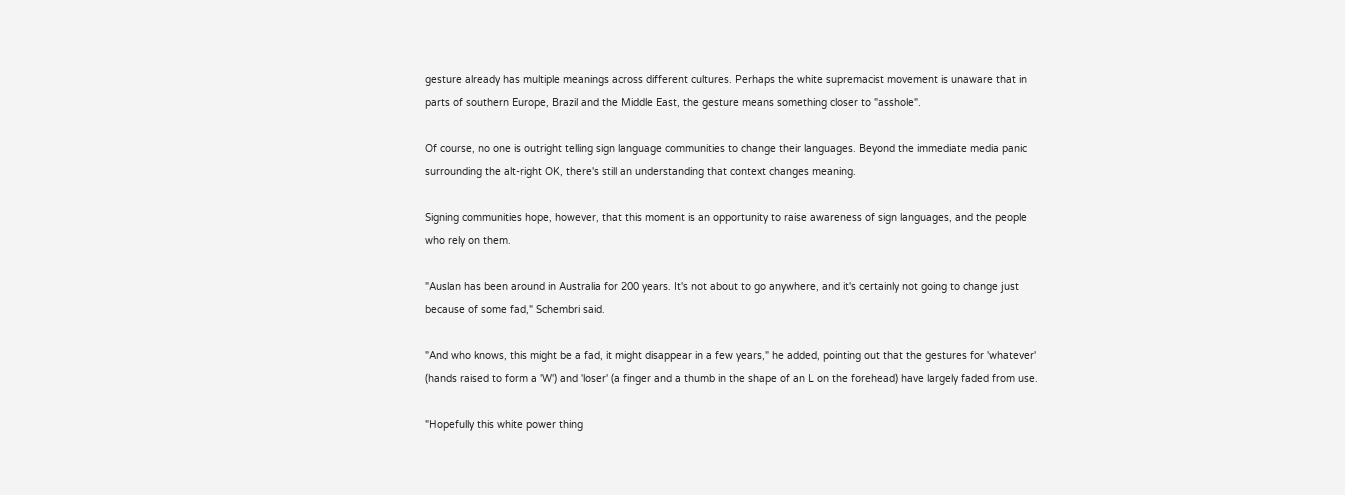gesture already has multiple meanings across different cultures. Perhaps the white supremacist movement is unaware that in parts of southern Europe, Brazil and the Middle East, the gesture means something closer to "asshole".

Of course, no one is outright telling sign language communities to change their languages. Beyond the immediate media panic surrounding the alt-right OK, there's still an understanding that context changes meaning.

Signing communities hope, however, that this moment is an opportunity to raise awareness of sign languages, and the people who rely on them.

"Auslan has been around in Australia for 200 years. It's not about to go anywhere, and it's certainly not going to change just because of some fad," Schembri said.

"And who knows, this might be a fad, it might disappear in a few years," he added, pointing out that the gestures for 'whatever' (hands raised to form a 'W') and 'loser' (a finger and a thumb in the shape of an L on the forehead) have largely faded from use.

"Hopefully this white power thing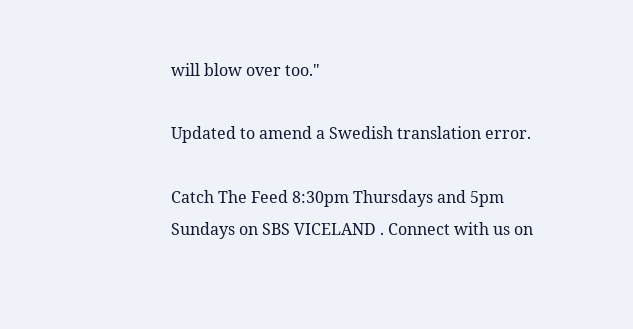will blow over too."

Updated to amend a Swedish translation error.

Catch The Feed 8:30pm Thursdays and 5pm Sundays on SBS VICELAND . Connect with us on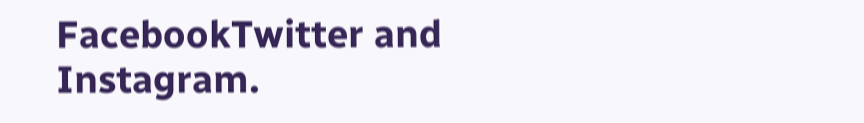FacebookTwitter and Instagram.